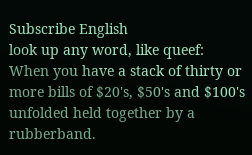Subscribe English
look up any word, like queef:
When you have a stack of thirty or more bills of $20's, $50's and $100's unfolded held together by a rubberband.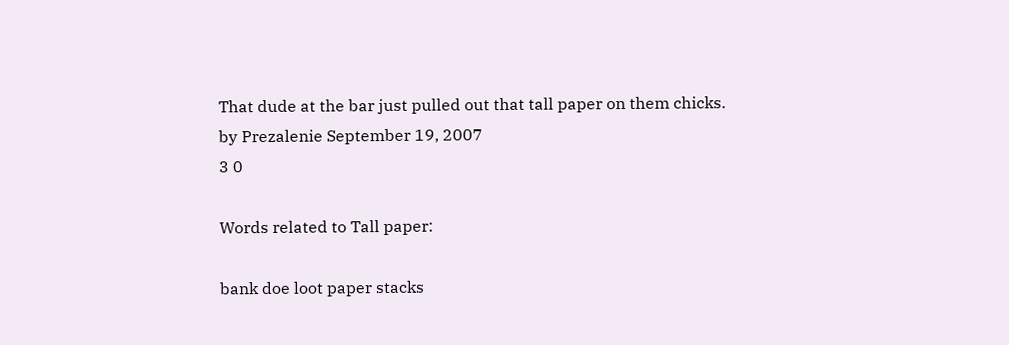That dude at the bar just pulled out that tall paper on them chicks.
by Prezalenie September 19, 2007
3 0

Words related to Tall paper:

bank doe loot paper stacks